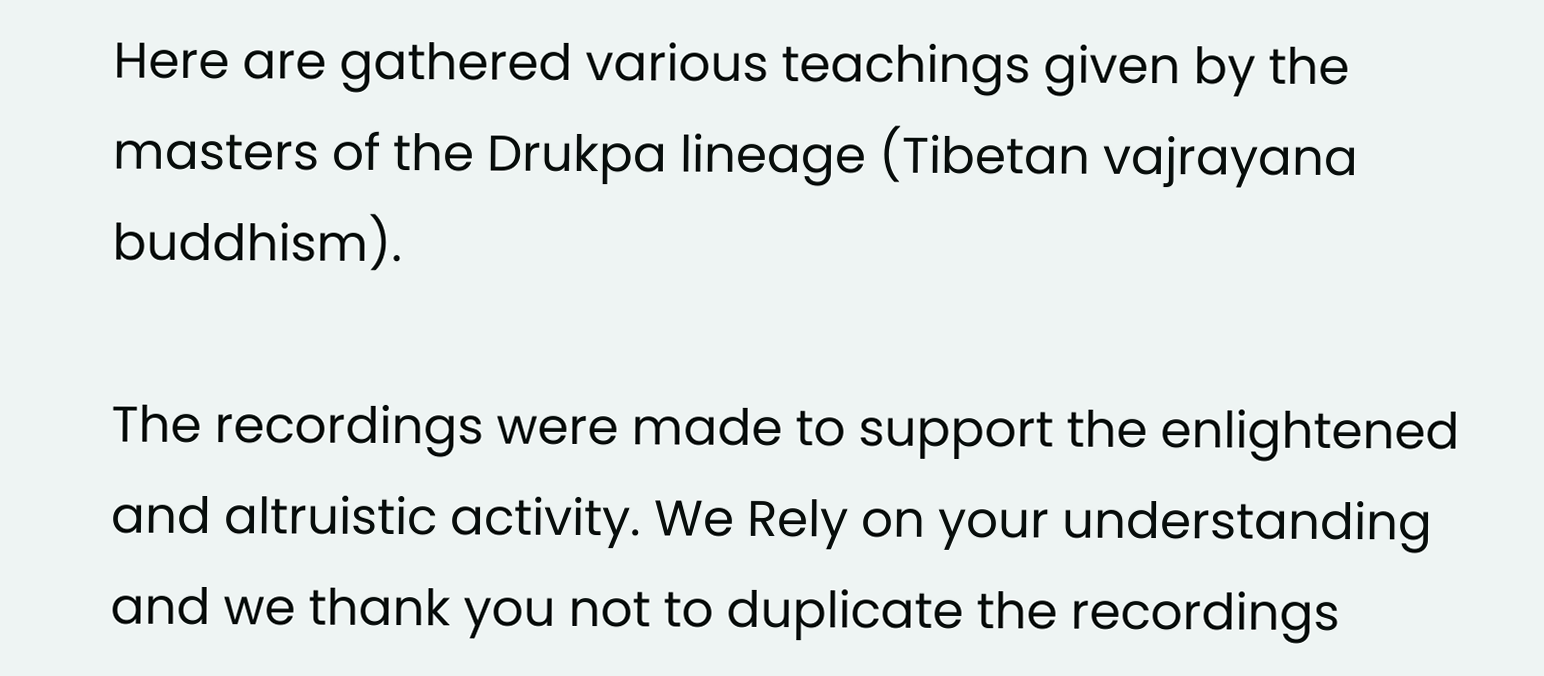Here are gathered various teachings given by the masters of the Drukpa lineage (Tibetan vajrayana buddhism).

The recordings were made to support the enlightened and altruistic activity. We Rely on your understanding and we thank you not to duplicate the recordings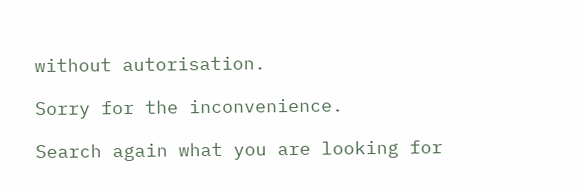without autorisation.

Sorry for the inconvenience.

Search again what you are looking for